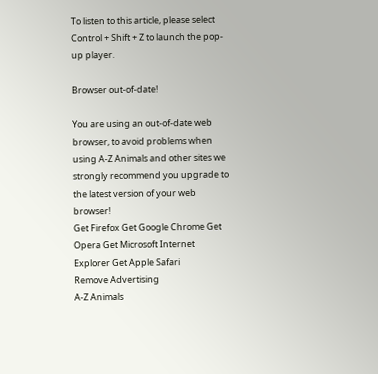To listen to this article, please select Control + Shift + Z to launch the pop-up player.

Browser out-of-date!

You are using an out-of-date web browser, to avoid problems when using A-Z Animals and other sites we strongly recommend you upgrade to the latest version of your web browser!
Get Firefox Get Google Chrome Get Opera Get Microsoft Internet Explorer Get Apple Safari
Remove Advertising
A-Z Animals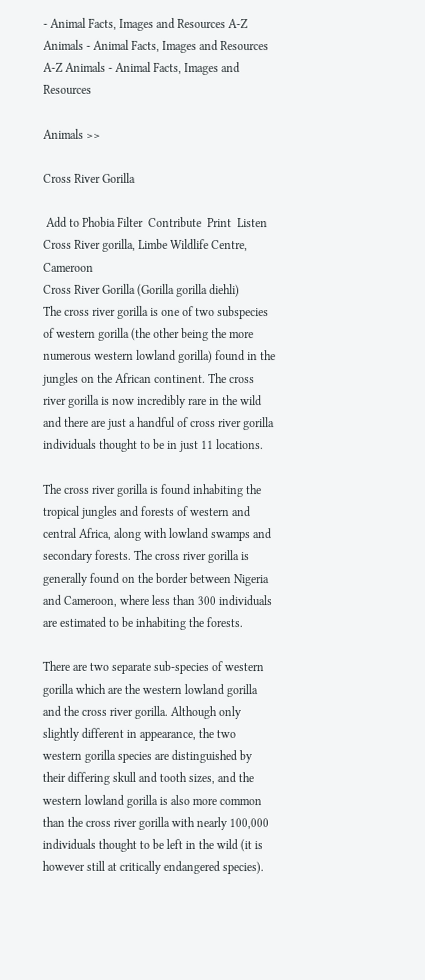- Animal Facts, Images and Resources A-Z Animals - Animal Facts, Images and Resources A-Z Animals - Animal Facts, Images and Resources

Animals >>

Cross River Gorilla

 Add to Phobia Filter  Contribute  Print  Listen
Cross River gorilla, Limbe Wildlife Centre, Cameroon
Cross River Gorilla (Gorilla gorilla diehli)
The cross river gorilla is one of two subspecies of western gorilla (the other being the more numerous western lowland gorilla) found in the jungles on the African continent. The cross river gorilla is now incredibly rare in the wild and there are just a handful of cross river gorilla individuals thought to be in just 11 locations.

The cross river gorilla is found inhabiting the tropical jungles and forests of western and central Africa, along with lowland swamps and secondary forests. The cross river gorilla is generally found on the border between Nigeria and Cameroon, where less than 300 individuals are estimated to be inhabiting the forests.

There are two separate sub-species of western gorilla which are the western lowland gorilla and the cross river gorilla. Although only slightly different in appearance, the two western gorilla species are distinguished by their differing skull and tooth sizes, and the western lowland gorilla is also more common than the cross river gorilla with nearly 100,000 individuals thought to be left in the wild (it is however still at critically endangered species).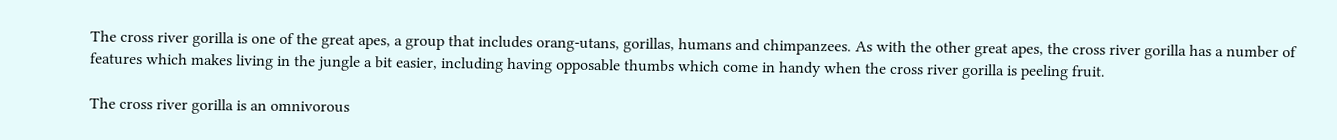The cross river gorilla is one of the great apes, a group that includes orang-utans, gorillas, humans and chimpanzees. As with the other great apes, the cross river gorilla has a number of features which makes living in the jungle a bit easier, including having opposable thumbs which come in handy when the cross river gorilla is peeling fruit.

The cross river gorilla is an omnivorous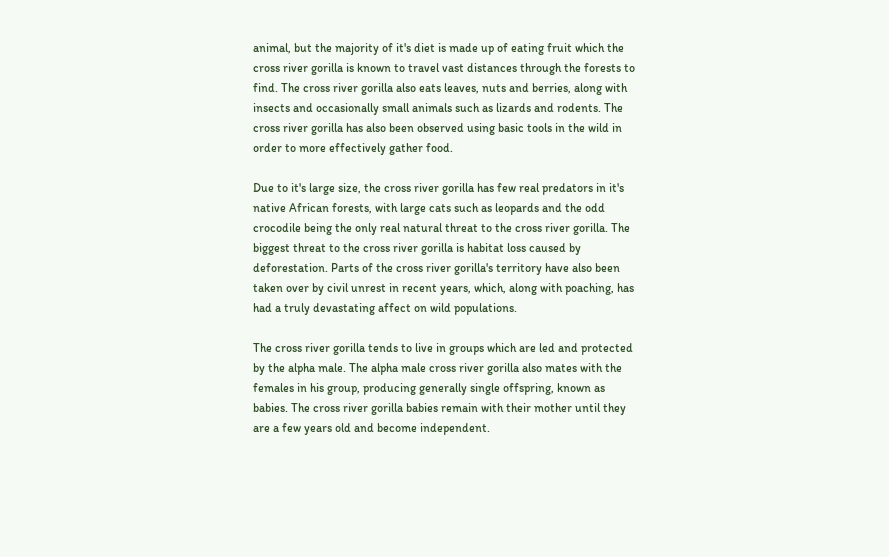animal, but the majority of it's diet is made up of eating fruit which the cross river gorilla is known to travel vast distances through the forests to find. The cross river gorilla also eats leaves, nuts and berries, along with insects and occasionally small animals such as lizards and rodents. The cross river gorilla has also been observed using basic tools in the wild in order to more effectively gather food.

Due to it's large size, the cross river gorilla has few real predators in it's native African forests, with large cats such as leopards and the odd crocodile being the only real natural threat to the cross river gorilla. The biggest threat to the cross river gorilla is habitat loss caused by deforestation. Parts of the cross river gorilla's territory have also been taken over by civil unrest in recent years, which, along with poaching, has had a truly devastating affect on wild populations.

The cross river gorilla tends to live in groups which are led and protected by the alpha male. The alpha male cross river gorilla also mates with the females in his group, producing generally single offspring, known as babies. The cross river gorilla babies remain with their mother until they are a few years old and become independent.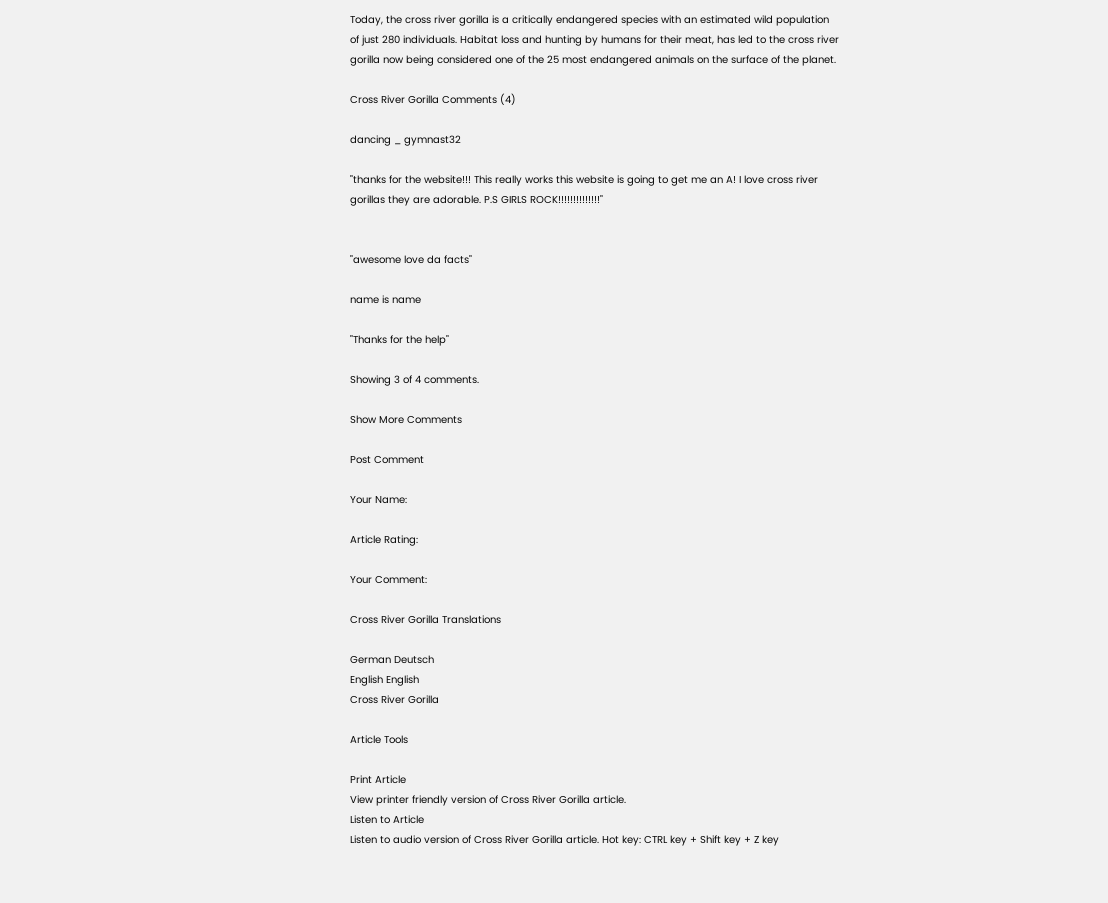Today, the cross river gorilla is a critically endangered species with an estimated wild population of just 280 individuals. Habitat loss and hunting by humans for their meat, has led to the cross river gorilla now being considered one of the 25 most endangered animals on the surface of the planet.

Cross River Gorilla Comments (4)

dancing _ gymnast32

"thanks for the website!!! This really works this website is going to get me an A! I love cross river gorillas they are adorable. P.S GIRLS ROCK!!!!!!!!!!!!!!"


"awesome love da facts"

name is name

"Thanks for the help"

Showing 3 of 4 comments.

Show More Comments

Post Comment

Your Name:

Article Rating:

Your Comment:

Cross River Gorilla Translations

German Deutsch
English English
Cross River Gorilla

Article Tools

Print Article
View printer friendly version of Cross River Gorilla article.
Listen to Article
Listen to audio version of Cross River Gorilla article. Hot key: CTRL key + Shift key + Z key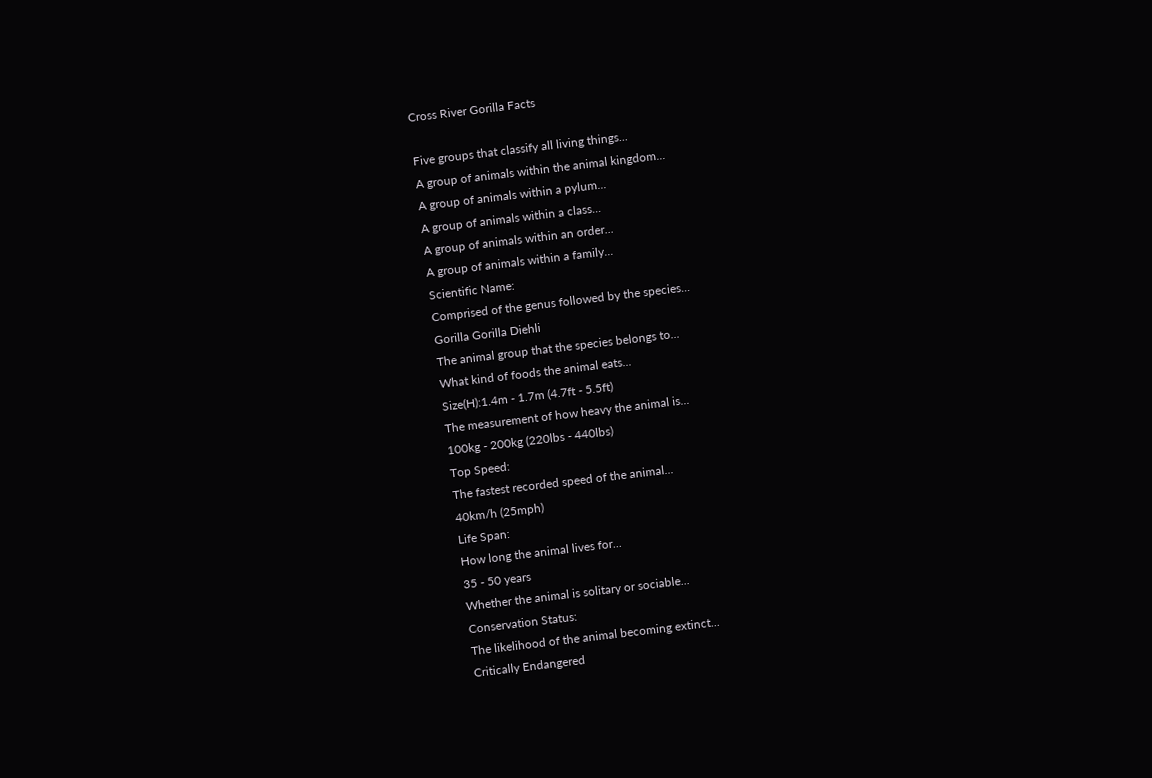Cross River Gorilla Facts

Five groups that classify all living things...
A group of animals within the animal kingdom...
A group of animals within a pylum...
A group of animals within a class...
A group of animals within an order...
A group of animals within a family...
Scientific Name:
Comprised of the genus followed by the species...
Gorilla Gorilla Diehli
The animal group that the species belongs to...
What kind of foods the animal eats...
Size(H):1.4m - 1.7m (4.7ft - 5.5ft)
The measurement of how heavy the animal is...
100kg - 200kg (220lbs - 440lbs)
Top Speed:
The fastest recorded speed of the animal...
40km/h (25mph)
Life Span:
How long the animal lives for...
35 - 50 years
Whether the animal is solitary or sociable...
Conservation Status:
The likelihood of the animal becoming extinct...
Critically Endangered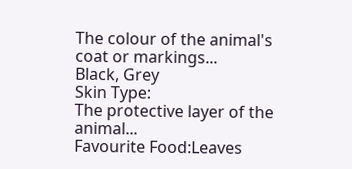The colour of the animal's coat or markings...
Black, Grey
Skin Type:
The protective layer of the animal...
Favourite Food:Leaves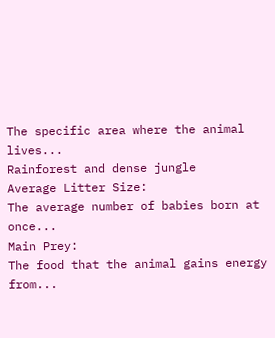The specific area where the animal lives...
Rainforest and dense jungle
Average Litter Size:
The average number of babies born at once...
Main Prey:
The food that the animal gains energy from...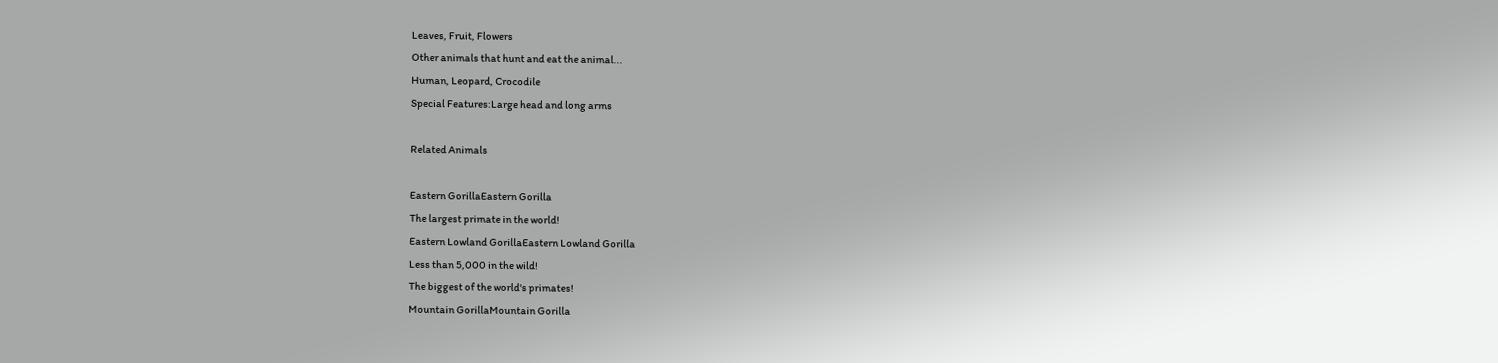Leaves, Fruit, Flowers
Other animals that hunt and eat the animal...
Human, Leopard, Crocodile
Special Features:Large head and long arms

Related Animals

Eastern GorillaEastern Gorilla
The largest primate in the world!
Eastern Lowland GorillaEastern Lowland Gorilla
Less than 5,000 in the wild!
The biggest of the world's primates!
Mountain GorillaMountain Gorilla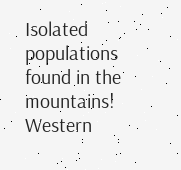Isolated populations found in the mountains!
Western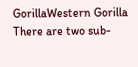GorillaWestern Gorilla
There are two sub-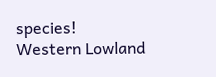species!
Western Lowland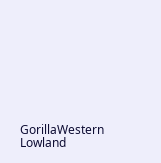GorillaWestern Lowland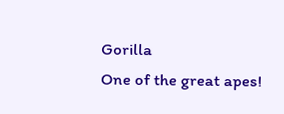Gorilla
One of the great apes!